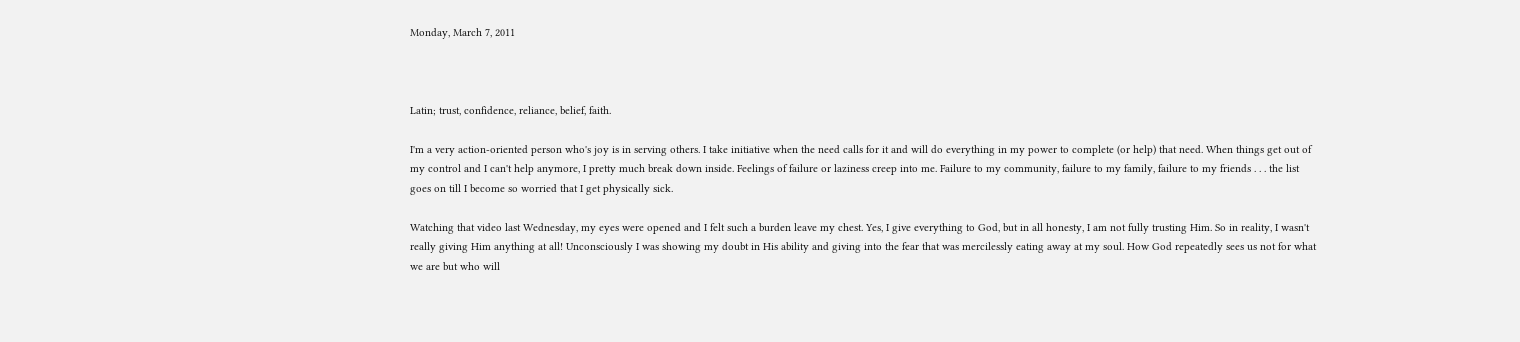Monday, March 7, 2011



Latin; trust, confidence, reliance, belief, faith.

I'm a very action-oriented person who's joy is in serving others. I take initiative when the need calls for it and will do everything in my power to complete (or help) that need. When things get out of my control and I can't help anymore, I pretty much break down inside. Feelings of failure or laziness creep into me. Failure to my community, failure to my family, failure to my friends . . . the list goes on till I become so worried that I get physically sick.

Watching that video last Wednesday, my eyes were opened and I felt such a burden leave my chest. Yes, I give everything to God, but in all honesty, I am not fully trusting Him. So in reality, I wasn't really giving Him anything at all! Unconsciously I was showing my doubt in His ability and giving into the fear that was mercilessly eating away at my soul. How God repeatedly sees us not for what we are but who will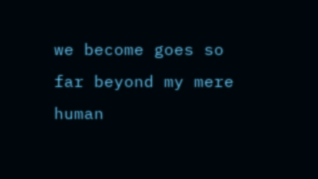we become goes so far beyond my mere human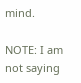mind.

NOTE: I am not saying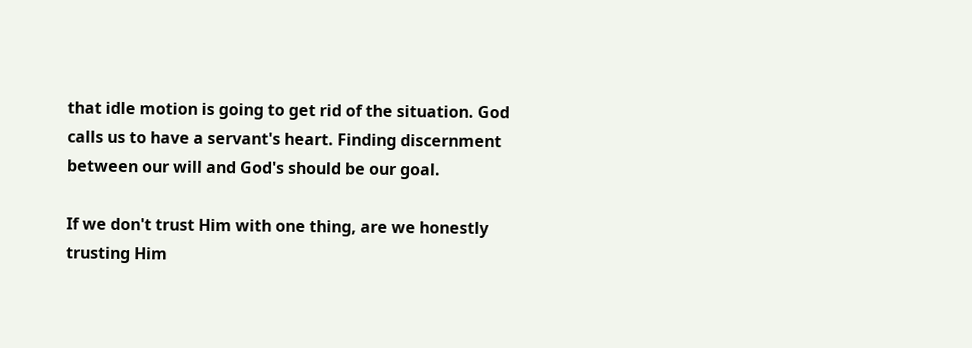that idle motion is going to get rid of the situation. God calls us to have a servant's heart. Finding discernment between our will and God's should be our goal.

If we don't trust Him with one thing, are we honestly trusting Him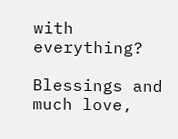with everything?

Blessings and much love,